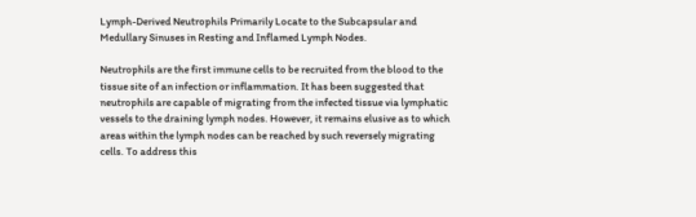Lymph-Derived Neutrophils Primarily Locate to the Subcapsular and Medullary Sinuses in Resting and Inflamed Lymph Nodes.

Neutrophils are the first immune cells to be recruited from the blood to the tissue site of an infection or inflammation. It has been suggested that neutrophils are capable of migrating from the infected tissue via lymphatic vessels to the draining lymph nodes. However, it remains elusive as to which areas within the lymph nodes can be reached by such reversely migrating cells. To address this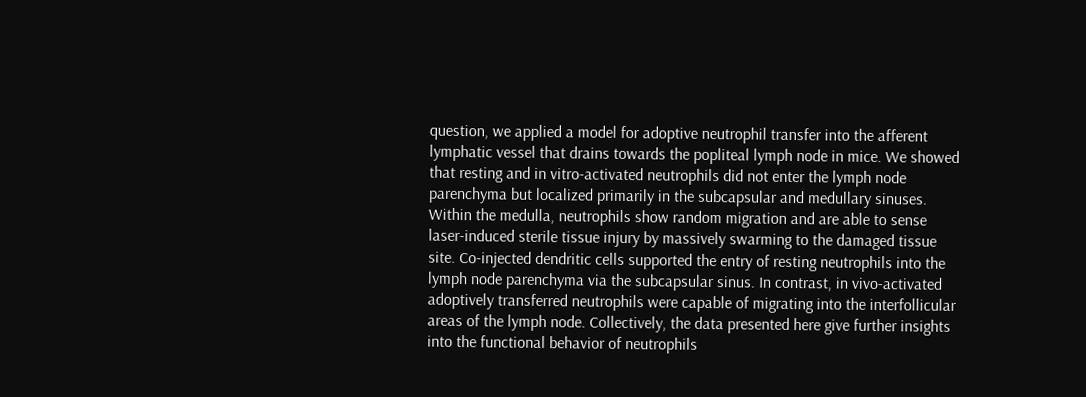question, we applied a model for adoptive neutrophil transfer into the afferent lymphatic vessel that drains towards the popliteal lymph node in mice. We showed that resting and in vitro-activated neutrophils did not enter the lymph node parenchyma but localized primarily in the subcapsular and medullary sinuses. Within the medulla, neutrophils show random migration and are able to sense laser-induced sterile tissue injury by massively swarming to the damaged tissue site. Co-injected dendritic cells supported the entry of resting neutrophils into the lymph node parenchyma via the subcapsular sinus. In contrast, in vivo-activated adoptively transferred neutrophils were capable of migrating into the interfollicular areas of the lymph node. Collectively, the data presented here give further insights into the functional behavior of neutrophils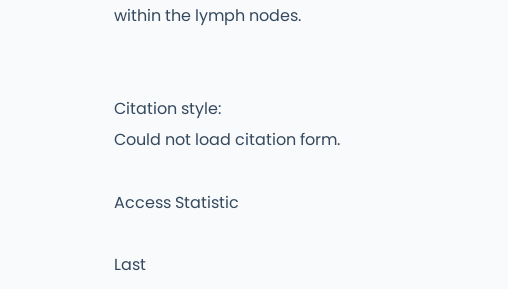within the lymph nodes.


Citation style:
Could not load citation form.

Access Statistic

Last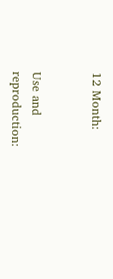12 Month:


Use and reproduction: